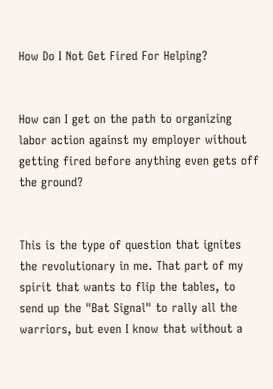How Do I Not Get Fired For Helping?


How can I get on the path to organizing labor action against my employer without getting fired before anything even gets off the ground?


This is the type of question that ignites the revolutionary in me. That part of my spirit that wants to flip the tables, to send up the "Bat Signal" to rally all the warriors, but even I know that without a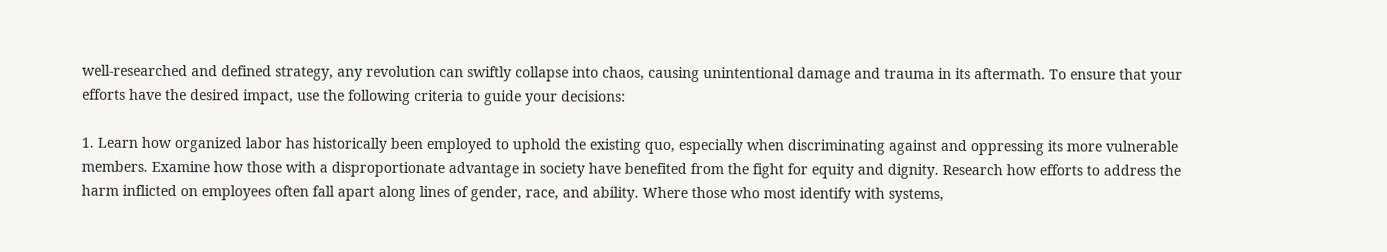well-researched and defined strategy, any revolution can swiftly collapse into chaos, causing unintentional damage and trauma in its aftermath. To ensure that your efforts have the desired impact, use the following criteria to guide your decisions:

1. Learn how organized labor has historically been employed to uphold the existing quo, especially when discriminating against and oppressing its more vulnerable members. Examine how those with a disproportionate advantage in society have benefited from the fight for equity and dignity. Research how efforts to address the harm inflicted on employees often fall apart along lines of gender, race, and ability. Where those who most identify with systems,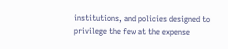institutions, and policies designed to privilege the few at the expense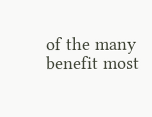of the many benefit most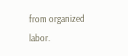from organized labor.